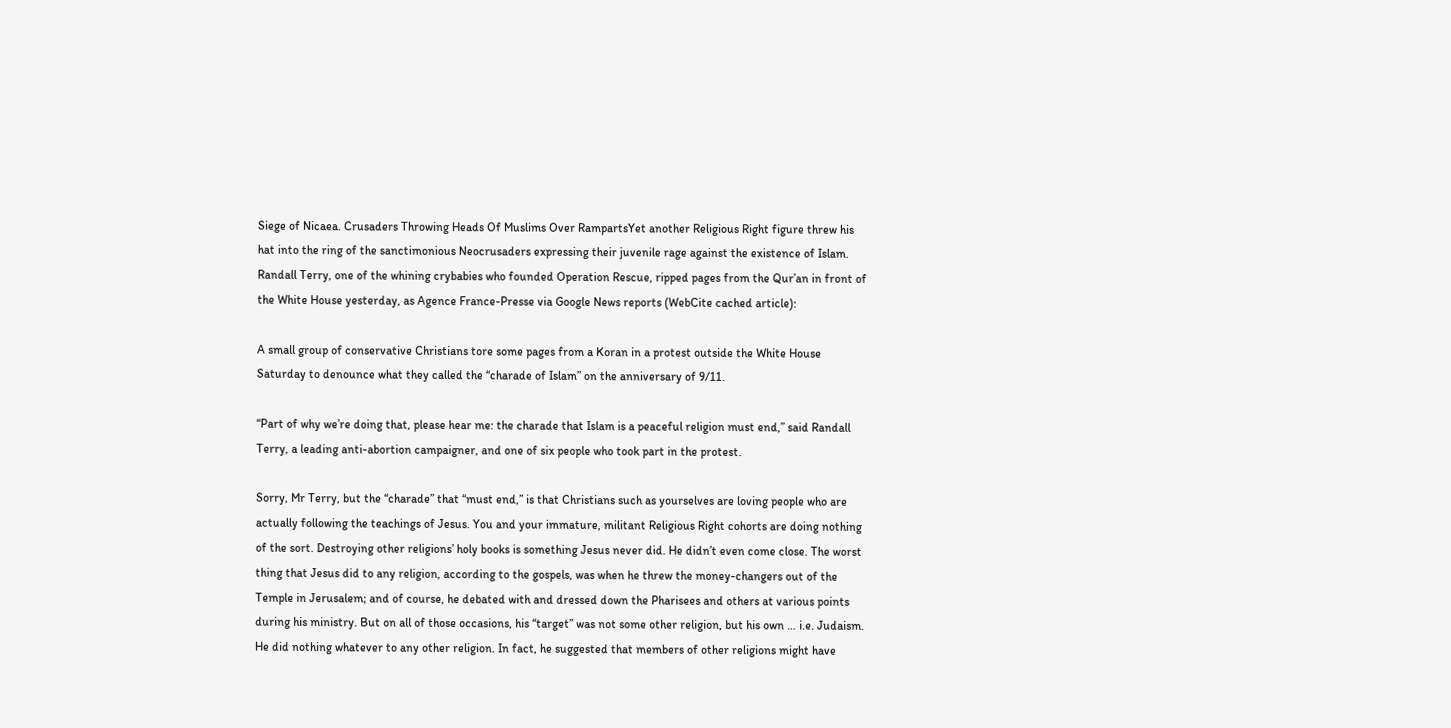Siege of Nicaea. Crusaders Throwing Heads Of Muslims Over RampartsYet another Religious Right figure threw his hat into the ring of the sanctimonious Neocrusaders expressing their juvenile rage against the existence of Islam. Randall Terry, one of the whining crybabies who founded Operation Rescue, ripped pages from the Qur’an in front of the White House yesterday, as Agence France-Presse via Google News reports (WebCite cached article):

A small group of conservative Christians tore some pages from a Koran in a protest outside the White House Saturday to denounce what they called the “charade of Islam” on the anniversary of 9/11.

“Part of why we’re doing that, please hear me: the charade that Islam is a peaceful religion must end,” said Randall Terry, a leading anti-abortion campaigner, and one of six people who took part in the protest.

Sorry, Mr Terry, but the “charade” that “must end,” is that Christians such as yourselves are loving people who are actually following the teachings of Jesus. You and your immature, militant Religious Right cohorts are doing nothing of the sort. Destroying other religions’ holy books is something Jesus never did. He didn’t even come close. The worst thing that Jesus did to any religion, according to the gospels, was when he threw the money-changers out of the Temple in Jerusalem; and of course, he debated with and dressed down the Pharisees and others at various points during his ministry. But on all of those occasions, his “target” was not some other religion, but his own … i.e. Judaism. He did nothing whatever to any other religion. In fact, he suggested that members of other religions might have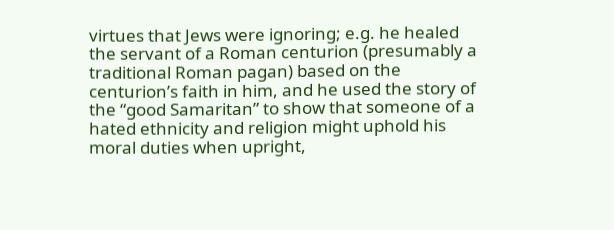virtues that Jews were ignoring; e.g. he healed the servant of a Roman centurion (presumably a traditional Roman pagan) based on the centurion’s faith in him, and he used the story of the “good Samaritan” to show that someone of a hated ethnicity and religion might uphold his moral duties when upright,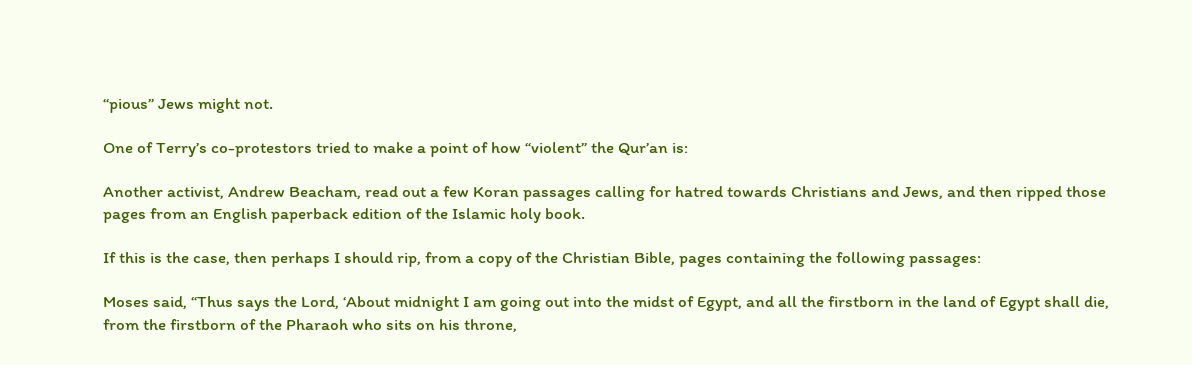“pious” Jews might not.

One of Terry’s co-protestors tried to make a point of how “violent” the Qur’an is:

Another activist, Andrew Beacham, read out a few Koran passages calling for hatred towards Christians and Jews, and then ripped those pages from an English paperback edition of the Islamic holy book.

If this is the case, then perhaps I should rip, from a copy of the Christian Bible, pages containing the following passages:

Moses said, “Thus says the Lord, ‘About midnight I am going out into the midst of Egypt, and all the firstborn in the land of Egypt shall die, from the firstborn of the Pharaoh who sits on his throne,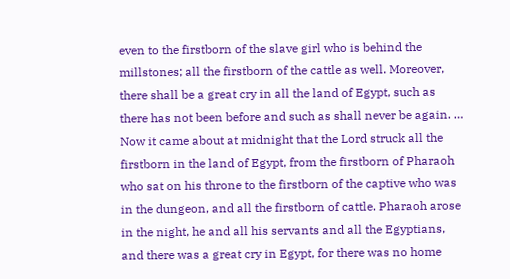even to the firstborn of the slave girl who is behind the millstones; all the firstborn of the cattle as well. Moreover, there shall be a great cry in all the land of Egypt, such as there has not been before and such as shall never be again. … Now it came about at midnight that the Lord struck all the firstborn in the land of Egypt, from the firstborn of Pharaoh who sat on his throne to the firstborn of the captive who was in the dungeon, and all the firstborn of cattle. Pharaoh arose in the night, he and all his servants and all the Egyptians, and there was a great cry in Egypt, for there was no home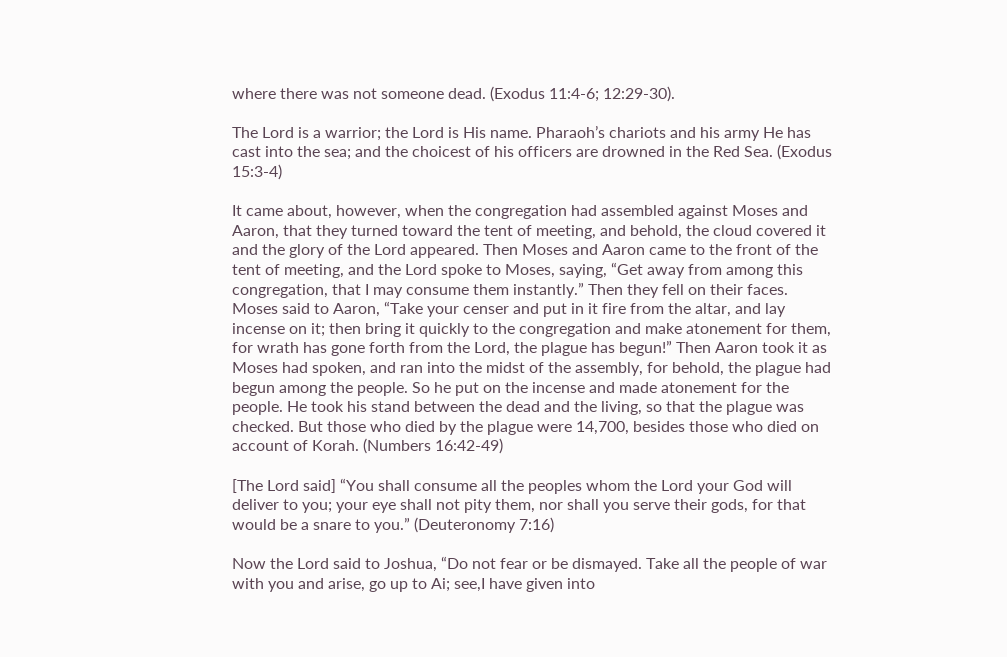where there was not someone dead. (Exodus 11:4-6; 12:29-30).

The Lord is a warrior; the Lord is His name. Pharaoh’s chariots and his army He has cast into the sea; and the choicest of his officers are drowned in the Red Sea. (Exodus 15:3-4)

It came about, however, when the congregation had assembled against Moses and Aaron, that they turned toward the tent of meeting, and behold, the cloud covered it and the glory of the Lord appeared. Then Moses and Aaron came to the front of the tent of meeting, and the Lord spoke to Moses, saying, “Get away from among this congregation, that I may consume them instantly.” Then they fell on their faces. Moses said to Aaron, “Take your censer and put in it fire from the altar, and lay incense on it; then bring it quickly to the congregation and make atonement for them, for wrath has gone forth from the Lord, the plague has begun!” Then Aaron took it as Moses had spoken, and ran into the midst of the assembly, for behold, the plague had begun among the people. So he put on the incense and made atonement for the people. He took his stand between the dead and the living, so that the plague was checked. But those who died by the plague were 14,700, besides those who died on account of Korah. (Numbers 16:42-49)

[The Lord said] “You shall consume all the peoples whom the Lord your God will deliver to you; your eye shall not pity them, nor shall you serve their gods, for that would be a snare to you.” (Deuteronomy 7:16)

Now the Lord said to Joshua, “Do not fear or be dismayed. Take all the people of war with you and arise, go up to Ai; see,I have given into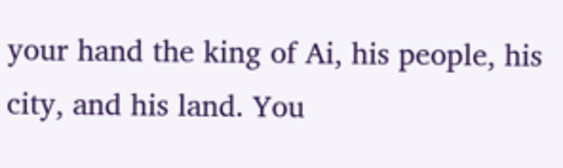your hand the king of Ai, his people, his city, and his land. You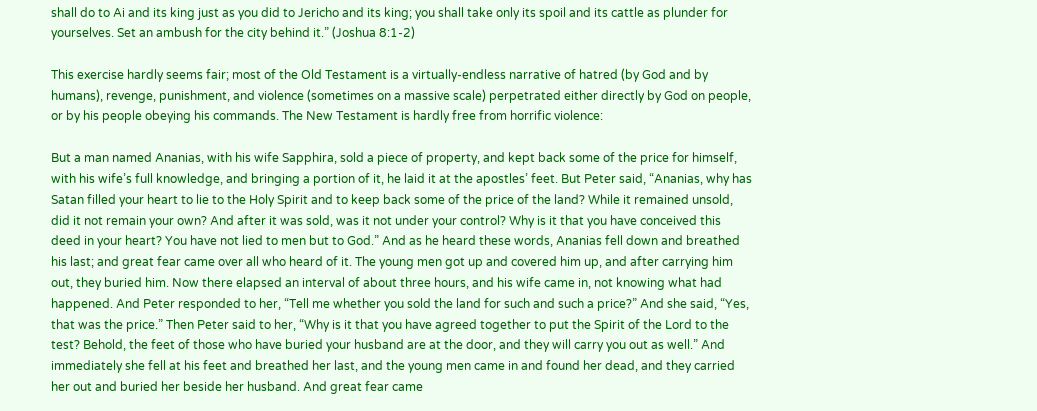shall do to Ai and its king just as you did to Jericho and its king; you shall take only its spoil and its cattle as plunder for yourselves. Set an ambush for the city behind it.” (Joshua 8:1-2)

This exercise hardly seems fair; most of the Old Testament is a virtually-endless narrative of hatred (by God and by humans), revenge, punishment, and violence (sometimes on a massive scale) perpetrated either directly by God on people, or by his people obeying his commands. The New Testament is hardly free from horrific violence:

But a man named Ananias, with his wife Sapphira, sold a piece of property, and kept back some of the price for himself, with his wife’s full knowledge, and bringing a portion of it, he laid it at the apostles’ feet. But Peter said, “Ananias, why has Satan filled your heart to lie to the Holy Spirit and to keep back some of the price of the land? While it remained unsold, did it not remain your own? And after it was sold, was it not under your control? Why is it that you have conceived this deed in your heart? You have not lied to men but to God.” And as he heard these words, Ananias fell down and breathed his last; and great fear came over all who heard of it. The young men got up and covered him up, and after carrying him out, they buried him. Now there elapsed an interval of about three hours, and his wife came in, not knowing what had happened. And Peter responded to her, “Tell me whether you sold the land for such and such a price?” And she said, “Yes, that was the price.” Then Peter said to her, “Why is it that you have agreed together to put the Spirit of the Lord to the test? Behold, the feet of those who have buried your husband are at the door, and they will carry you out as well.” And immediately she fell at his feet and breathed her last, and the young men came in and found her dead, and they carried her out and buried her beside her husband. And great fear came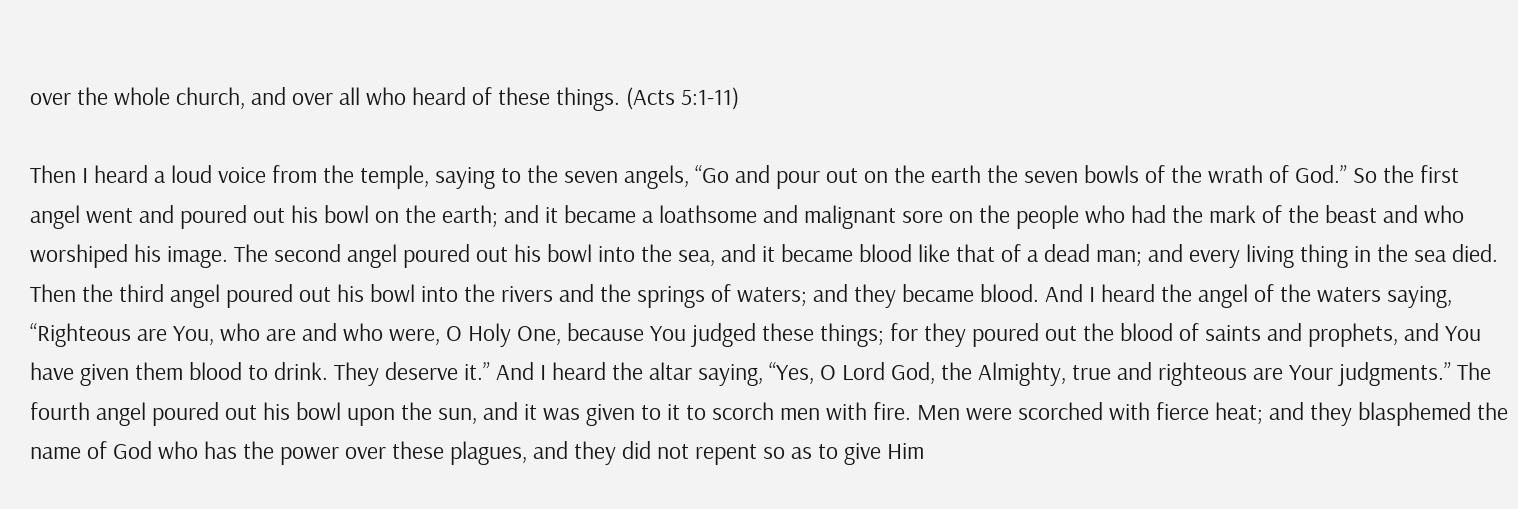over the whole church, and over all who heard of these things. (Acts 5:1-11)

Then I heard a loud voice from the temple, saying to the seven angels, “Go and pour out on the earth the seven bowls of the wrath of God.” So the first angel went and poured out his bowl on the earth; and it became a loathsome and malignant sore on the people who had the mark of the beast and who worshiped his image. The second angel poured out his bowl into the sea, and it became blood like that of a dead man; and every living thing in the sea died. Then the third angel poured out his bowl into the rivers and the springs of waters; and they became blood. And I heard the angel of the waters saying, “Righteous are You, who are and who were, O Holy One, because You judged these things; for they poured out the blood of saints and prophets, and You have given them blood to drink. They deserve it.” And I heard the altar saying, “Yes, O Lord God, the Almighty, true and righteous are Your judgments.” The fourth angel poured out his bowl upon the sun, and it was given to it to scorch men with fire. Men were scorched with fierce heat; and they blasphemed the name of God who has the power over these plagues, and they did not repent so as to give Him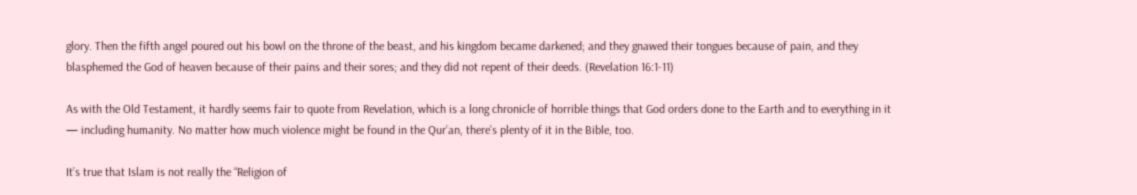glory. Then the fifth angel poured out his bowl on the throne of the beast, and his kingdom became darkened; and they gnawed their tongues because of pain, and they blasphemed the God of heaven because of their pains and their sores; and they did not repent of their deeds. (Revelation 16:1-11)

As with the Old Testament, it hardly seems fair to quote from Revelation, which is a long chronicle of horrible things that God orders done to the Earth and to everything in it — including humanity. No matter how much violence might be found in the Qur’an, there’s plenty of it in the Bible, too.

It’s true that Islam is not really the “Religion of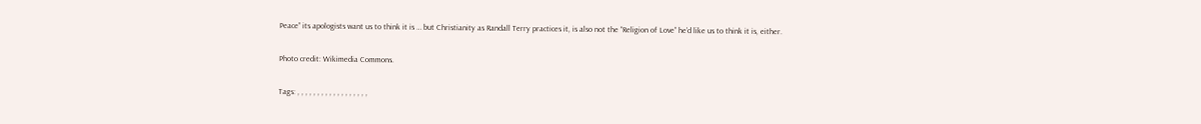Peace” its apologists want us to think it is … but Christianity as Randall Terry practices it, is also not the “Religion of Love” he’d like us to think it is, either.

Photo credit: Wikimedia Commons.

Tags: , , , , , , , , , , , , , , , , , ,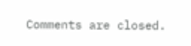Comments are closed.